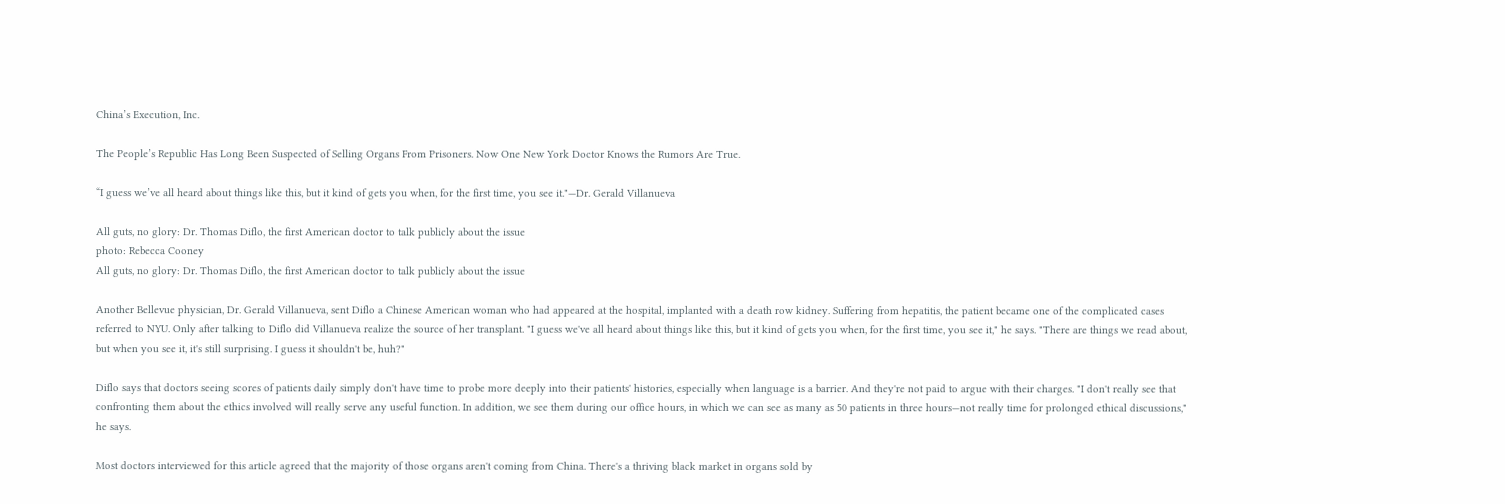China’s Execution, Inc.

The People’s Republic Has Long Been Suspected of Selling Organs From Prisoners. Now One New York Doctor Knows the Rumors Are True.

“I guess we’ve all heard about things like this, but it kind of gets you when, for the first time, you see it."—Dr. Gerald Villanueva

All guts, no glory: Dr. Thomas Diflo, the first American doctor to talk publicly about the issue
photo: Rebecca Cooney
All guts, no glory: Dr. Thomas Diflo, the first American doctor to talk publicly about the issue

Another Bellevue physician, Dr. Gerald Villanueva, sent Diflo a Chinese American woman who had appeared at the hospital, implanted with a death row kidney. Suffering from hepatitis, the patient became one of the complicated cases referred to NYU. Only after talking to Diflo did Villanueva realize the source of her transplant. "I guess we've all heard about things like this, but it kind of gets you when, for the first time, you see it," he says. "There are things we read about, but when you see it, it's still surprising. I guess it shouldn't be, huh?"

Diflo says that doctors seeing scores of patients daily simply don't have time to probe more deeply into their patients' histories, especially when language is a barrier. And they're not paid to argue with their charges. "I don't really see that confronting them about the ethics involved will really serve any useful function. In addition, we see them during our office hours, in which we can see as many as 50 patients in three hours—not really time for prolonged ethical discussions," he says.

Most doctors interviewed for this article agreed that the majority of those organs aren't coming from China. There's a thriving black market in organs sold by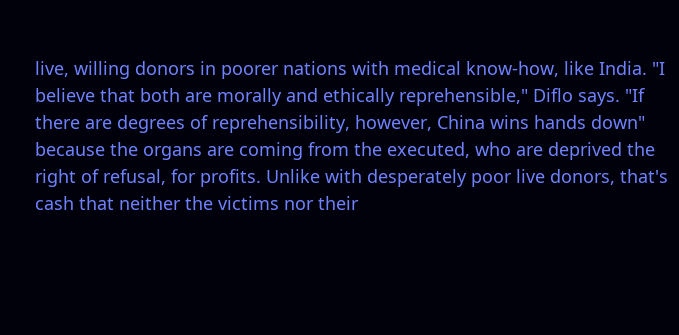live, willing donors in poorer nations with medical know-how, like India. "I believe that both are morally and ethically reprehensible," Diflo says. "If there are degrees of reprehensibility, however, China wins hands down" because the organs are coming from the executed, who are deprived the right of refusal, for profits. Unlike with desperately poor live donors, that's cash that neither the victims nor their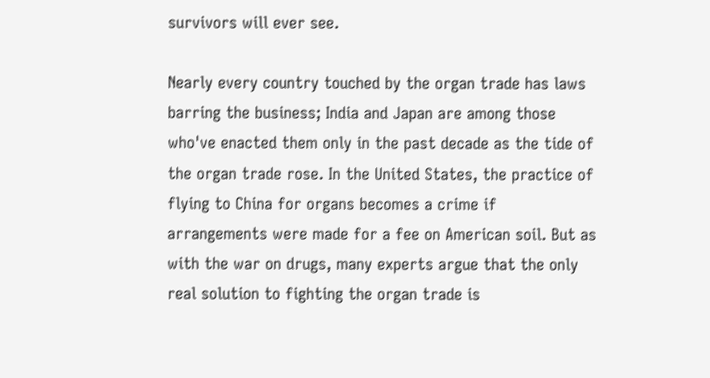survivors will ever see.

Nearly every country touched by the organ trade has laws barring the business; India and Japan are among those who've enacted them only in the past decade as the tide of the organ trade rose. In the United States, the practice of flying to China for organs becomes a crime if arrangements were made for a fee on American soil. But as with the war on drugs, many experts argue that the only real solution to fighting the organ trade is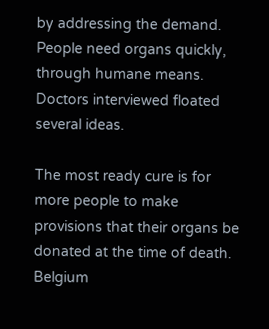by addressing the demand. People need organs quickly, through humane means. Doctors interviewed floated several ideas.

The most ready cure is for more people to make provisions that their organs be donated at the time of death. Belgium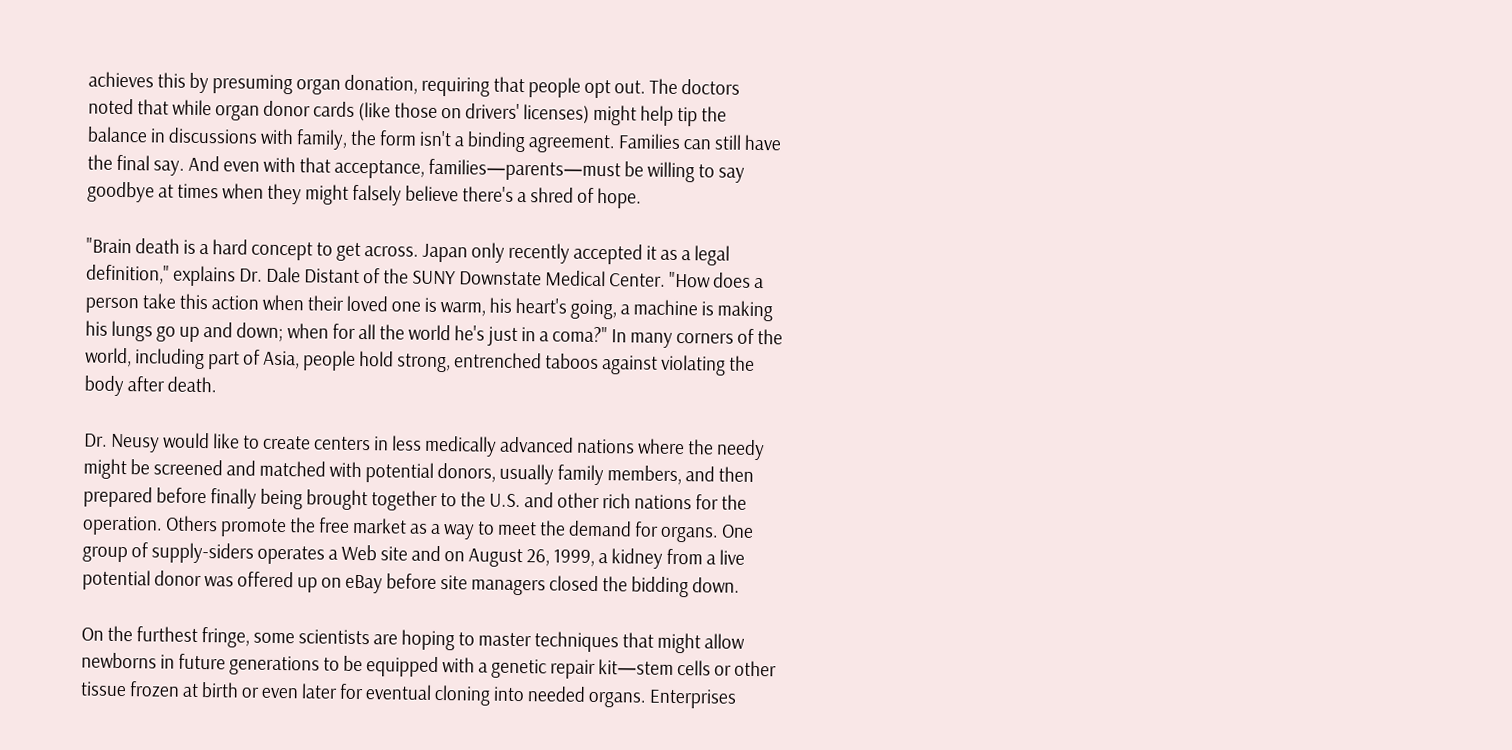achieves this by presuming organ donation, requiring that people opt out. The doctors noted that while organ donor cards (like those on drivers' licenses) might help tip the balance in discussions with family, the form isn't a binding agreement. Families can still have the final say. And even with that acceptance, families—parents—must be willing to say goodbye at times when they might falsely believe there's a shred of hope.

"Brain death is a hard concept to get across. Japan only recently accepted it as a legal definition," explains Dr. Dale Distant of the SUNY Downstate Medical Center. "How does a person take this action when their loved one is warm, his heart's going, a machine is making his lungs go up and down; when for all the world he's just in a coma?" In many corners of the world, including part of Asia, people hold strong, entrenched taboos against violating the body after death.

Dr. Neusy would like to create centers in less medically advanced nations where the needy might be screened and matched with potential donors, usually family members, and then prepared before finally being brought together to the U.S. and other rich nations for the operation. Others promote the free market as a way to meet the demand for organs. One group of supply-siders operates a Web site and on August 26, 1999, a kidney from a live potential donor was offered up on eBay before site managers closed the bidding down.

On the furthest fringe, some scientists are hoping to master techniques that might allow newborns in future generations to be equipped with a genetic repair kit—stem cells or other tissue frozen at birth or even later for eventual cloning into needed organs. Enterprises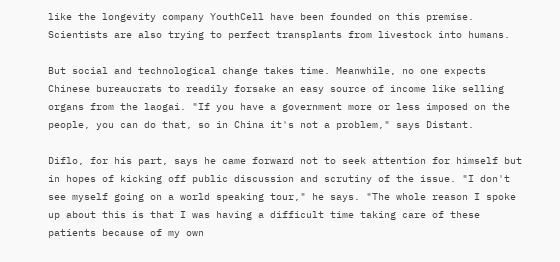like the longevity company YouthCell have been founded on this premise. Scientists are also trying to perfect transplants from livestock into humans.

But social and technological change takes time. Meanwhile, no one expects Chinese bureaucrats to readily forsake an easy source of income like selling organs from the laogai. "If you have a government more or less imposed on the people, you can do that, so in China it's not a problem," says Distant.

Diflo, for his part, says he came forward not to seek attention for himself but in hopes of kicking off public discussion and scrutiny of the issue. "I don't see myself going on a world speaking tour," he says. "The whole reason I spoke up about this is that I was having a difficult time taking care of these patients because of my own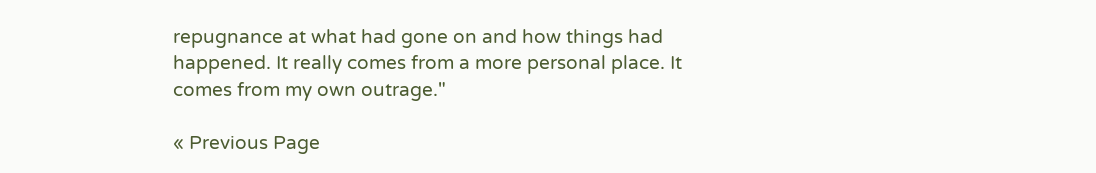repugnance at what had gone on and how things had happened. It really comes from a more personal place. It comes from my own outrage."

« Previous Page